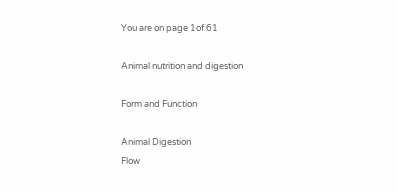You are on page 1of 61

Animal nutrition and digestion

Form and Function

Animal Digestion
Flow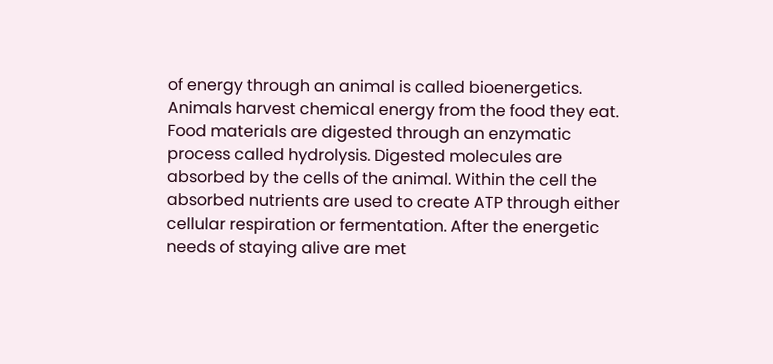of energy through an animal is called bioenergetics. Animals harvest chemical energy from the food they eat. Food materials are digested through an enzymatic process called hydrolysis. Digested molecules are absorbed by the cells of the animal. Within the cell the absorbed nutrients are used to create ATP through either cellular respiration or fermentation. After the energetic needs of staying alive are met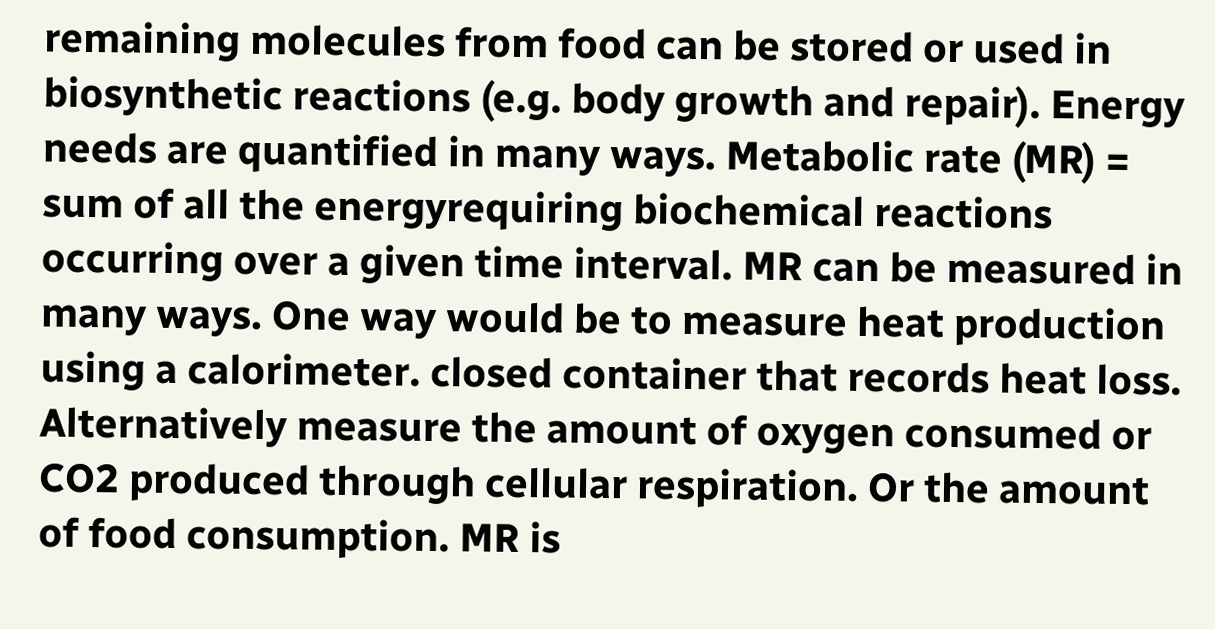remaining molecules from food can be stored or used in biosynthetic reactions (e.g. body growth and repair). Energy needs are quantified in many ways. Metabolic rate (MR) = sum of all the energyrequiring biochemical reactions occurring over a given time interval. MR can be measured in many ways. One way would be to measure heat production using a calorimeter. closed container that records heat loss. Alternatively measure the amount of oxygen consumed or CO2 produced through cellular respiration. Or the amount of food consumption. MR is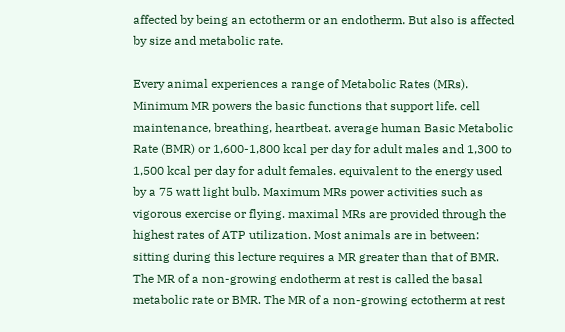affected by being an ectotherm or an endotherm. But also is affected by size and metabolic rate.

Every animal experiences a range of Metabolic Rates (MRs). Minimum MR powers the basic functions that support life. cell maintenance, breathing, heartbeat. average human Basic Metabolic Rate (BMR) or 1,600-1,800 kcal per day for adult males and 1,300 to 1,500 kcal per day for adult females. equivalent to the energy used by a 75 watt light bulb. Maximum MRs power activities such as vigorous exercise or flying. maximal MRs are provided through the highest rates of ATP utilization. Most animals are in between: sitting during this lecture requires a MR greater than that of BMR. The MR of a non-growing endotherm at rest is called the basal metabolic rate or BMR. The MR of a non-growing ectotherm at rest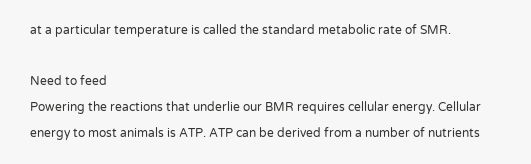at a particular temperature is called the standard metabolic rate of SMR.

Need to feed
Powering the reactions that underlie our BMR requires cellular energy. Cellular energy to most animals is ATP. ATP can be derived from a number of nutrients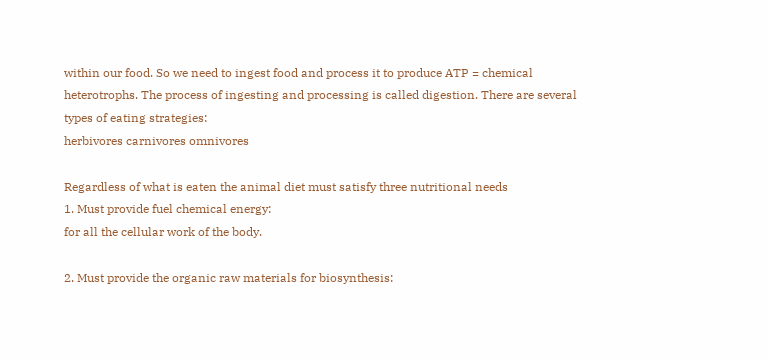within our food. So we need to ingest food and process it to produce ATP = chemical heterotrophs. The process of ingesting and processing is called digestion. There are several types of eating strategies:
herbivores carnivores omnivores

Regardless of what is eaten the animal diet must satisfy three nutritional needs
1. Must provide fuel chemical energy:
for all the cellular work of the body.

2. Must provide the organic raw materials for biosynthesis: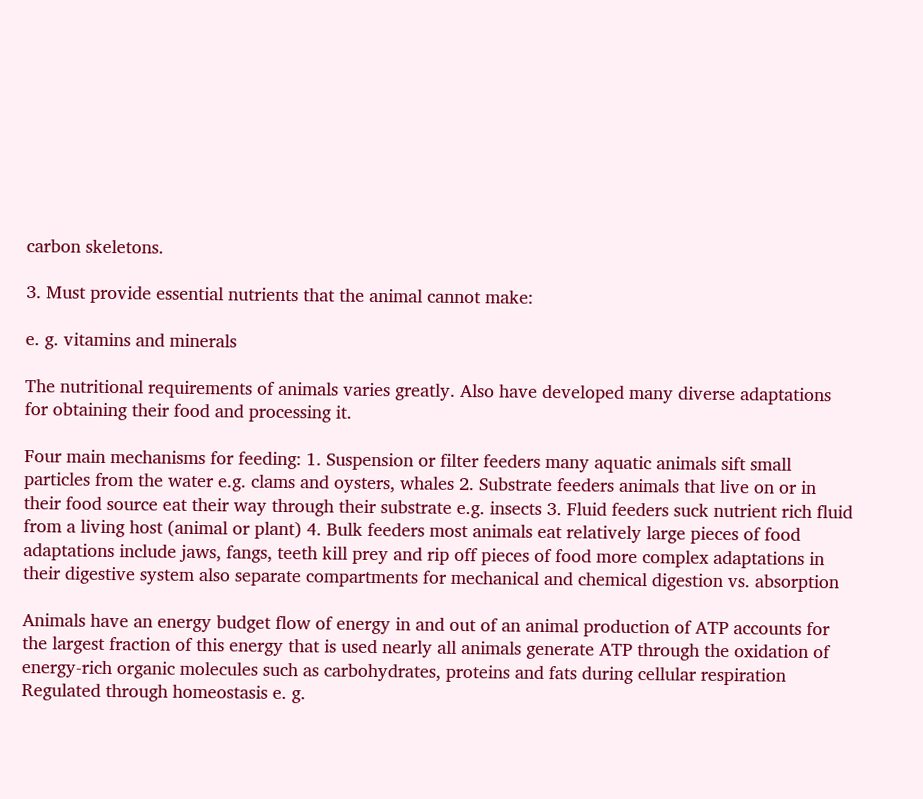carbon skeletons.

3. Must provide essential nutrients that the animal cannot make:

e. g. vitamins and minerals

The nutritional requirements of animals varies greatly. Also have developed many diverse adaptations for obtaining their food and processing it.

Four main mechanisms for feeding: 1. Suspension or filter feeders many aquatic animals sift small particles from the water e.g. clams and oysters, whales 2. Substrate feeders animals that live on or in their food source eat their way through their substrate e.g. insects 3. Fluid feeders suck nutrient rich fluid from a living host (animal or plant) 4. Bulk feeders most animals eat relatively large pieces of food adaptations include jaws, fangs, teeth kill prey and rip off pieces of food more complex adaptations in their digestive system also separate compartments for mechanical and chemical digestion vs. absorption

Animals have an energy budget flow of energy in and out of an animal production of ATP accounts for the largest fraction of this energy that is used nearly all animals generate ATP through the oxidation of energy-rich organic molecules such as carbohydrates, proteins and fats during cellular respiration Regulated through homeostasis e. g.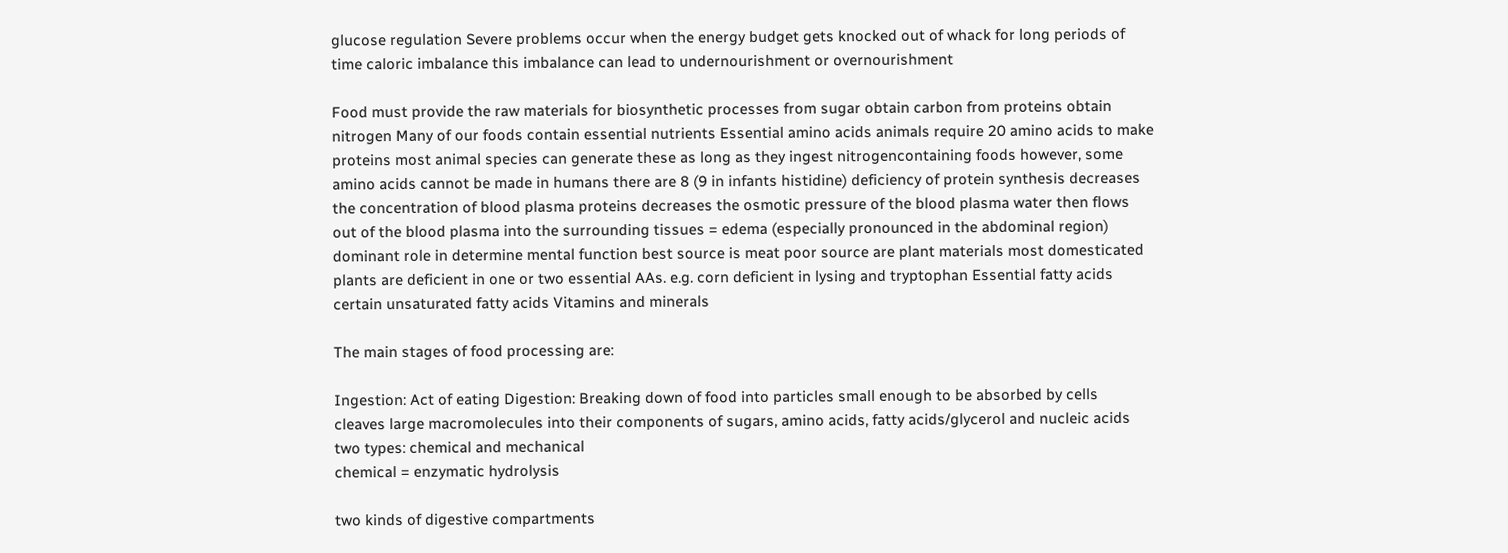glucose regulation Severe problems occur when the energy budget gets knocked out of whack for long periods of time caloric imbalance this imbalance can lead to undernourishment or overnourishment

Food must provide the raw materials for biosynthetic processes from sugar obtain carbon from proteins obtain nitrogen Many of our foods contain essential nutrients Essential amino acids animals require 20 amino acids to make proteins most animal species can generate these as long as they ingest nitrogencontaining foods however, some amino acids cannot be made in humans there are 8 (9 in infants histidine) deficiency of protein synthesis decreases the concentration of blood plasma proteins decreases the osmotic pressure of the blood plasma water then flows out of the blood plasma into the surrounding tissues = edema (especially pronounced in the abdominal region) dominant role in determine mental function best source is meat poor source are plant materials most domesticated plants are deficient in one or two essential AAs. e.g. corn deficient in lysing and tryptophan Essential fatty acids certain unsaturated fatty acids Vitamins and minerals

The main stages of food processing are:

Ingestion: Act of eating Digestion: Breaking down of food into particles small enough to be absorbed by cells
cleaves large macromolecules into their components of sugars, amino acids, fatty acids/glycerol and nucleic acids two types: chemical and mechanical
chemical = enzymatic hydrolysis

two kinds of digestive compartments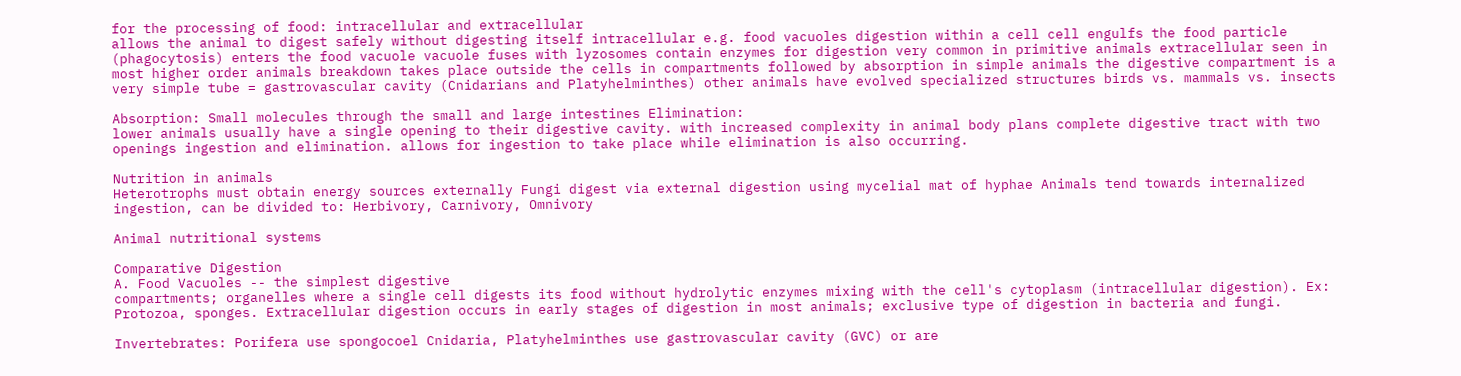for the processing of food: intracellular and extracellular
allows the animal to digest safely without digesting itself intracellular e.g. food vacuoles digestion within a cell cell engulfs the food particle (phagocytosis) enters the food vacuole vacuole fuses with lyzosomes contain enzymes for digestion very common in primitive animals extracellular seen in most higher order animals breakdown takes place outside the cells in compartments followed by absorption in simple animals the digestive compartment is a very simple tube = gastrovascular cavity (Cnidarians and Platyhelminthes) other animals have evolved specialized structures birds vs. mammals vs. insects

Absorption: Small molecules through the small and large intestines Elimination:
lower animals usually have a single opening to their digestive cavity. with increased complexity in animal body plans complete digestive tract with two openings ingestion and elimination. allows for ingestion to take place while elimination is also occurring.

Nutrition in animals
Heterotrophs must obtain energy sources externally Fungi digest via external digestion using mycelial mat of hyphae Animals tend towards internalized ingestion, can be divided to: Herbivory, Carnivory, Omnivory

Animal nutritional systems

Comparative Digestion
A. Food Vacuoles -- the simplest digestive
compartments; organelles where a single cell digests its food without hydrolytic enzymes mixing with the cell's cytoplasm (intracellular digestion). Ex: Protozoa, sponges. Extracellular digestion occurs in early stages of digestion in most animals; exclusive type of digestion in bacteria and fungi.

Invertebrates: Porifera use spongocoel Cnidaria, Platyhelminthes use gastrovascular cavity (GVC) or are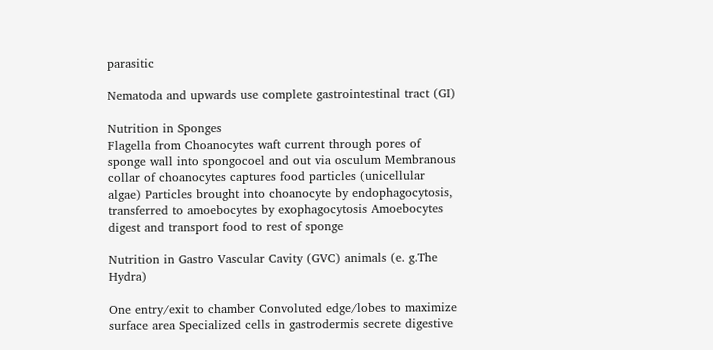parasitic

Nematoda and upwards use complete gastrointestinal tract (GI)

Nutrition in Sponges
Flagella from Choanocytes waft current through pores of sponge wall into spongocoel and out via osculum Membranous collar of choanocytes captures food particles (unicellular algae) Particles brought into choanocyte by endophagocytosis, transferred to amoebocytes by exophagocytosis Amoebocytes digest and transport food to rest of sponge

Nutrition in Gastro Vascular Cavity (GVC) animals (e. g.The Hydra)

One entry/exit to chamber Convoluted edge/lobes to maximize surface area Specialized cells in gastrodermis secrete digestive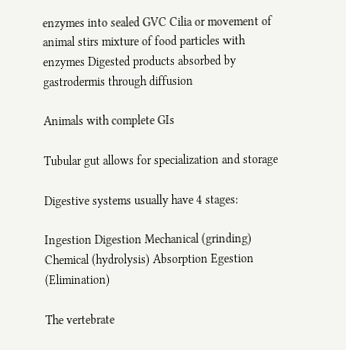enzymes into sealed GVC Cilia or movement of animal stirs mixture of food particles with enzymes Digested products absorbed by gastrodermis through diffusion

Animals with complete GIs

Tubular gut allows for specialization and storage

Digestive systems usually have 4 stages:

Ingestion Digestion Mechanical (grinding) Chemical (hydrolysis) Absorption Egestion (Elimination)

The vertebrate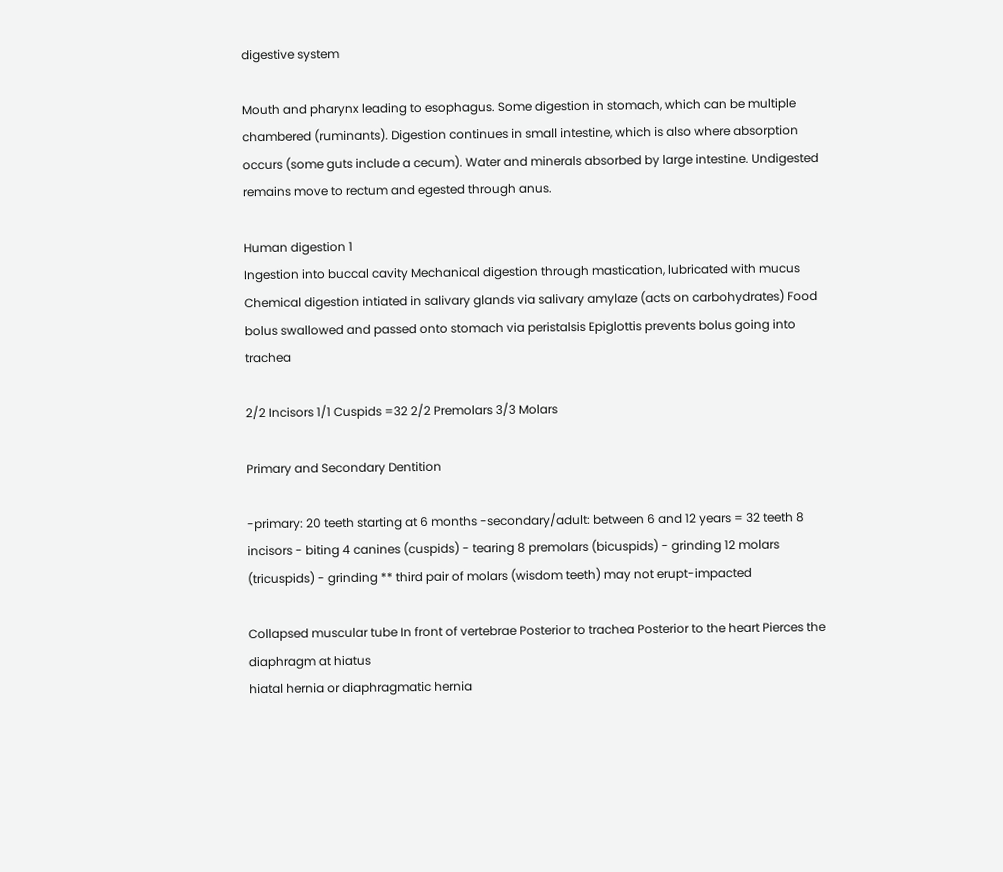digestive system

Mouth and pharynx leading to esophagus. Some digestion in stomach, which can be multiple chambered (ruminants). Digestion continues in small intestine, which is also where absorption occurs (some guts include a cecum). Water and minerals absorbed by large intestine. Undigested remains move to rectum and egested through anus.

Human digestion 1
Ingestion into buccal cavity Mechanical digestion through mastication, lubricated with mucus Chemical digestion intiated in salivary glands via salivary amylaze (acts on carbohydrates) Food bolus swallowed and passed onto stomach via peristalsis Epiglottis prevents bolus going into trachea

2/2 Incisors 1/1 Cuspids =32 2/2 Premolars 3/3 Molars

Primary and Secondary Dentition

-primary: 20 teeth starting at 6 months -secondary/adult: between 6 and 12 years = 32 teeth 8 incisors - biting 4 canines (cuspids) - tearing 8 premolars (bicuspids) - grinding 12 molars (tricuspids) - grinding ** third pair of molars (wisdom teeth) may not erupt-impacted

Collapsed muscular tube In front of vertebrae Posterior to trachea Posterior to the heart Pierces the diaphragm at hiatus
hiatal hernia or diaphragmatic hernia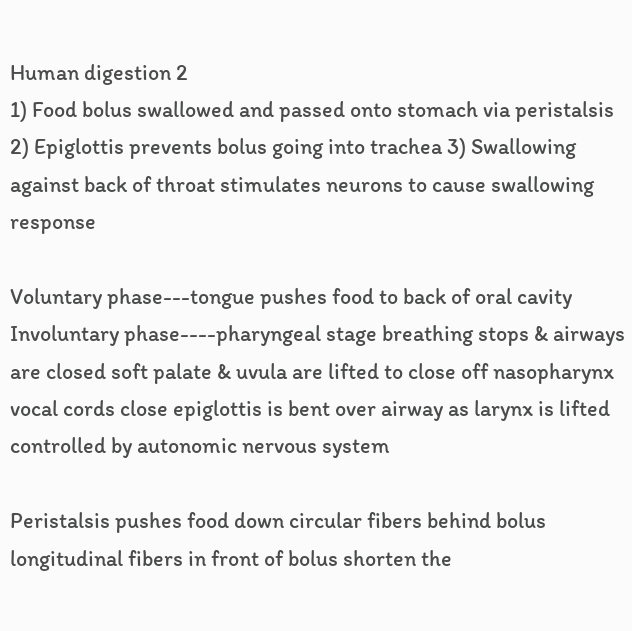Human digestion 2
1) Food bolus swallowed and passed onto stomach via peristalsis 2) Epiglottis prevents bolus going into trachea 3) Swallowing against back of throat stimulates neurons to cause swallowing response

Voluntary phase---tongue pushes food to back of oral cavity Involuntary phase----pharyngeal stage breathing stops & airways are closed soft palate & uvula are lifted to close off nasopharynx vocal cords close epiglottis is bent over airway as larynx is lifted controlled by autonomic nervous system

Peristalsis pushes food down circular fibers behind bolus longitudinal fibers in front of bolus shorten the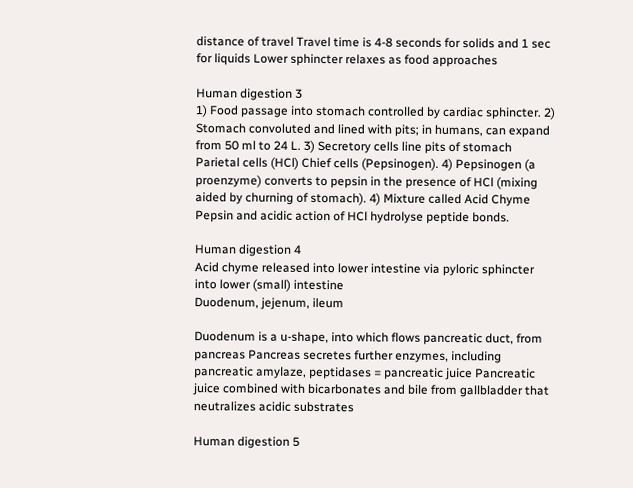distance of travel Travel time is 4-8 seconds for solids and 1 sec for liquids Lower sphincter relaxes as food approaches

Human digestion 3
1) Food passage into stomach controlled by cardiac sphincter. 2) Stomach convoluted and lined with pits; in humans, can expand from 50 ml to 24 L. 3) Secretory cells line pits of stomach Parietal cells (HCl) Chief cells (Pepsinogen). 4) Pepsinogen (a proenzyme) converts to pepsin in the presence of HCl (mixing aided by churning of stomach). 4) Mixture called Acid Chyme Pepsin and acidic action of HCl hydrolyse peptide bonds.

Human digestion 4
Acid chyme released into lower intestine via pyloric sphincter into lower (small) intestine
Duodenum, jejenum, ileum

Duodenum is a u-shape, into which flows pancreatic duct, from pancreas Pancreas secretes further enzymes, including pancreatic amylaze, peptidases = pancreatic juice Pancreatic juice combined with bicarbonates and bile from gallbladder that neutralizes acidic substrates

Human digestion 5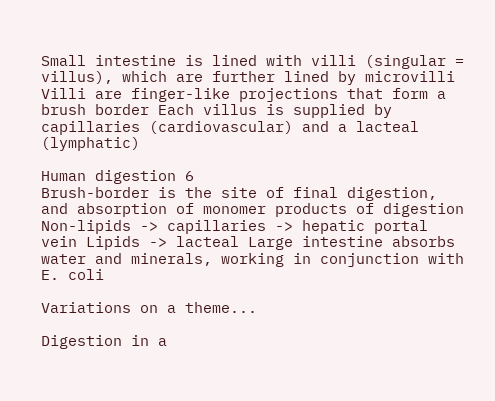Small intestine is lined with villi (singular = villus), which are further lined by microvilli Villi are finger-like projections that form a brush border Each villus is supplied by capillaries (cardiovascular) and a lacteal (lymphatic)

Human digestion 6
Brush-border is the site of final digestion, and absorption of monomer products of digestion Non-lipids -> capillaries -> hepatic portal vein Lipids -> lacteal Large intestine absorbs water and minerals, working in conjunction with E. coli

Variations on a theme...

Digestion in a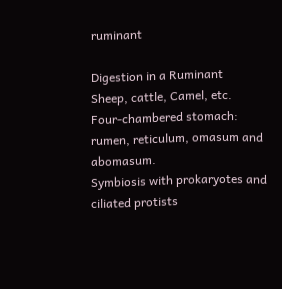ruminant

Digestion in a Ruminant
Sheep, cattle, Camel, etc.
Four-chambered stomach: rumen, reticulum, omasum and abomasum.
Symbiosis with prokaryotes and ciliated protists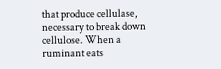that produce cellulase, necessary to break down cellulose. When a ruminant eats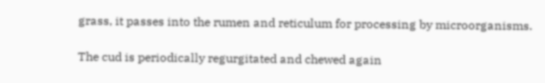grass, it passes into the rumen and reticulum for processing by microorganisms.

The cud is periodically regurgitated and chewed again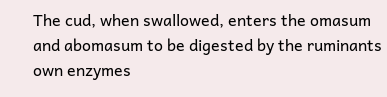The cud, when swallowed, enters the omasum and abomasum to be digested by the ruminants own enzymes